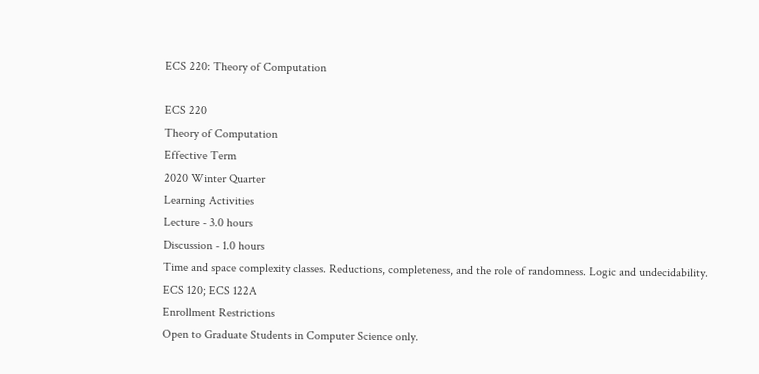ECS 220: Theory of Computation

ECS 220
Theory of Computation
Effective Term
2020 Winter Quarter
Learning Activities
Lecture - 3.0 hours
Discussion - 1.0 hours
Time and space complexity classes. Reductions, completeness, and the role of randomness. Logic and undecidability.
ECS 120; ECS 122A
Enrollment Restrictions
Open to Graduate Students in Computer Science only.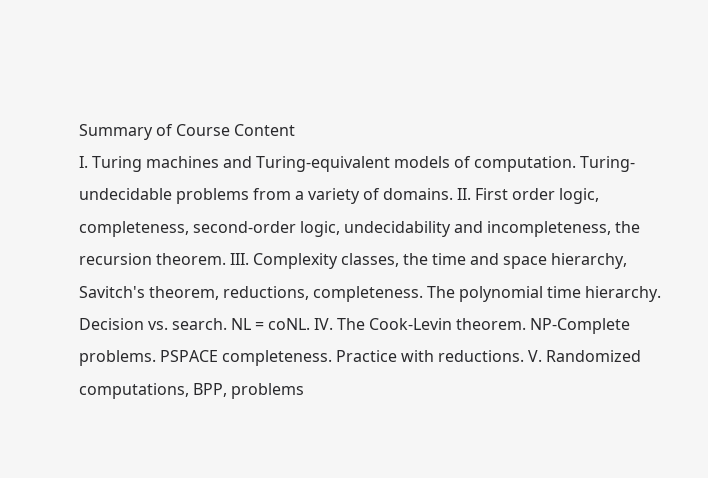Summary of Course Content
I. Turing machines and Turing-equivalent models of computation. Turing-undecidable problems from a variety of domains. II. First order logic, completeness, second-order logic, undecidability and incompleteness, the recursion theorem. III. Complexity classes, the time and space hierarchy, Savitch's theorem, reductions, completeness. The polynomial time hierarchy. Decision vs. search. NL = coNL. IV. The Cook-Levin theorem. NP-Complete problems. PSPACE completeness. Practice with reductions. V. Randomized computations, BPP, problems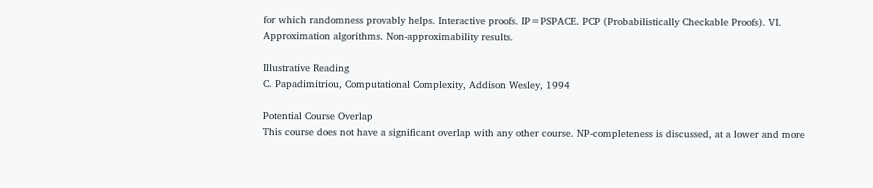for which randomness provably helps. Interactive proofs. IP=PSPACE. PCP (Probabilistically Checkable Proofs). VI. Approximation algorithms. Non-approximability results.

Illustrative Reading
C. Papadimitriou, Computational Complexity, Addison Wesley, 1994

Potential Course Overlap
This course does not have a significant overlap with any other course. NP-completeness is discussed, at a lower and more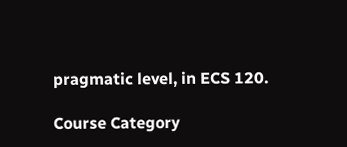pragmatic level, in ECS 120.

Course Category